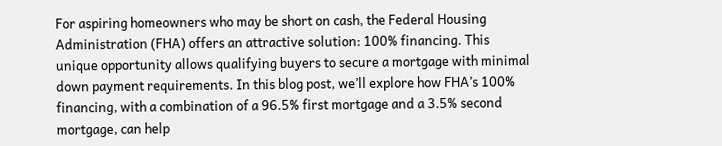For aspiring homeowners who may be short on cash, the Federal Housing Administration (FHA) offers an attractive solution: 100% financing. This unique opportunity allows qualifying buyers to secure a mortgage with minimal down payment requirements. In this blog post, we’ll explore how FHA’s 100% financing, with a combination of a 96.5% first mortgage and a 3.5% second mortgage, can help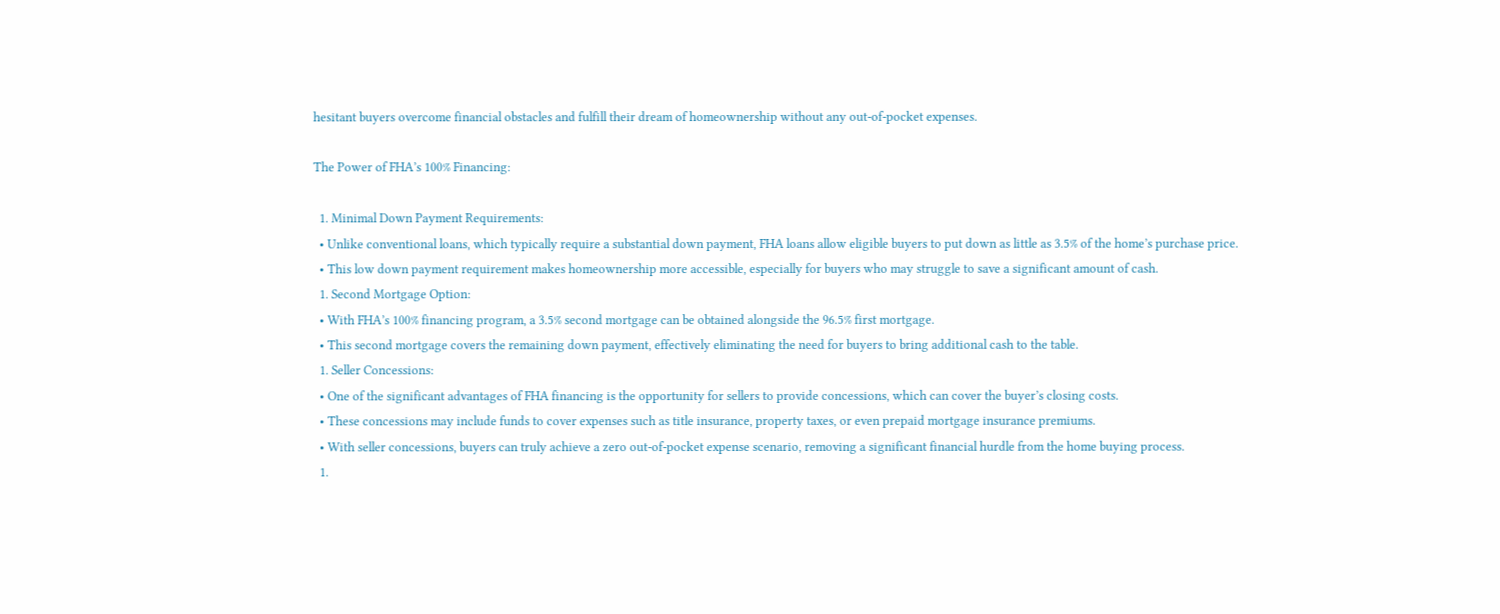hesitant buyers overcome financial obstacles and fulfill their dream of homeownership without any out-of-pocket expenses.

The Power of FHA’s 100% Financing:

  1. Minimal Down Payment Requirements:
  • Unlike conventional loans, which typically require a substantial down payment, FHA loans allow eligible buyers to put down as little as 3.5% of the home’s purchase price.
  • This low down payment requirement makes homeownership more accessible, especially for buyers who may struggle to save a significant amount of cash.
  1. Second Mortgage Option:
  • With FHA’s 100% financing program, a 3.5% second mortgage can be obtained alongside the 96.5% first mortgage.
  • This second mortgage covers the remaining down payment, effectively eliminating the need for buyers to bring additional cash to the table.
  1. Seller Concessions:
  • One of the significant advantages of FHA financing is the opportunity for sellers to provide concessions, which can cover the buyer’s closing costs.
  • These concessions may include funds to cover expenses such as title insurance, property taxes, or even prepaid mortgage insurance premiums.
  • With seller concessions, buyers can truly achieve a zero out-of-pocket expense scenario, removing a significant financial hurdle from the home buying process.
  1.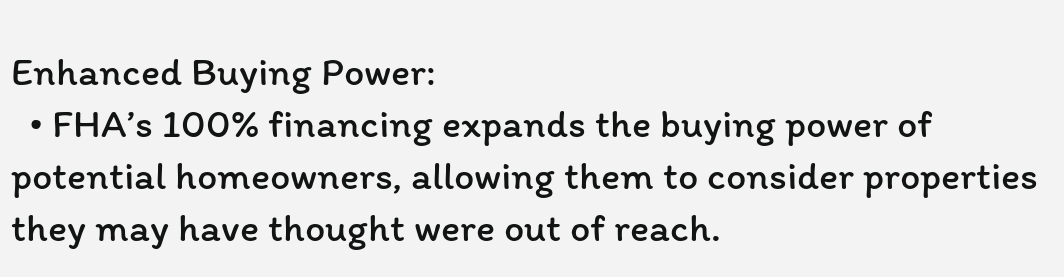Enhanced Buying Power:
  • FHA’s 100% financing expands the buying power of potential homeowners, allowing them to consider properties they may have thought were out of reach.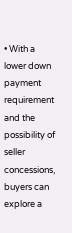• With a lower down payment requirement and the possibility of seller concessions, buyers can explore a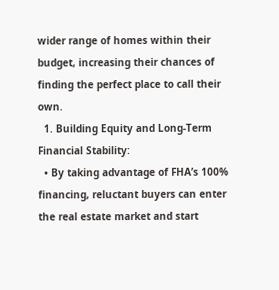wider range of homes within their budget, increasing their chances of finding the perfect place to call their own.
  1. Building Equity and Long-Term Financial Stability:
  • By taking advantage of FHA’s 100% financing, reluctant buyers can enter the real estate market and start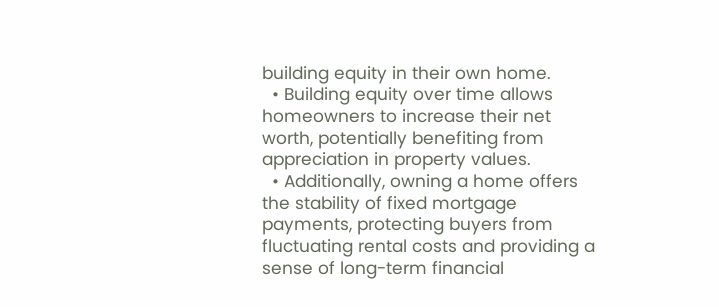building equity in their own home.
  • Building equity over time allows homeowners to increase their net worth, potentially benefiting from appreciation in property values.
  • Additionally, owning a home offers the stability of fixed mortgage payments, protecting buyers from fluctuating rental costs and providing a sense of long-term financial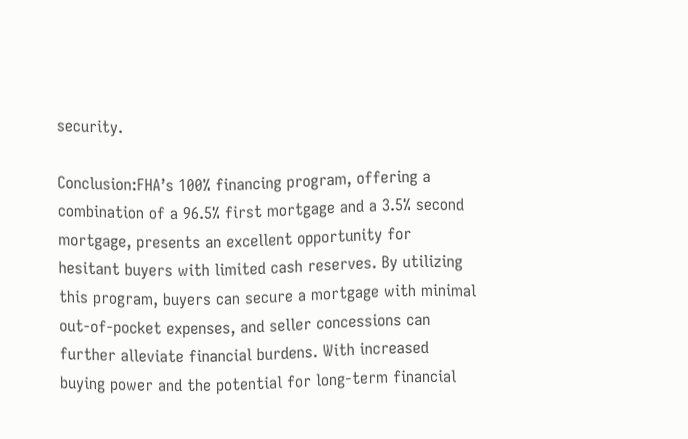security.

Conclusion:FHA’s 100% financing program, offering a combination of a 96.5% first mortgage and a 3.5% second mortgage, presents an excellent opportunity for hesitant buyers with limited cash reserves. By utilizing this program, buyers can secure a mortgage with minimal out-of-pocket expenses, and seller concessions can further alleviate financial burdens. With increased buying power and the potential for long-term financial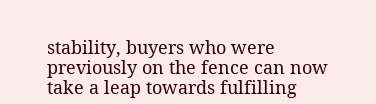stability, buyers who were previously on the fence can now take a leap towards fulfilling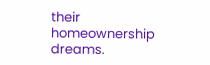their homeownership dreams.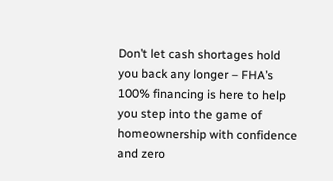Don’t let cash shortages hold you back any longer – FHA’s 100% financing is here to help you step into the game of homeownership with confidence and zero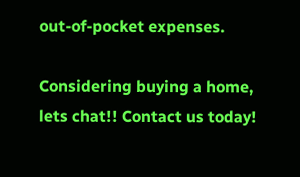out-of-pocket expenses.

Considering buying a home, lets chat!! Contact us today!